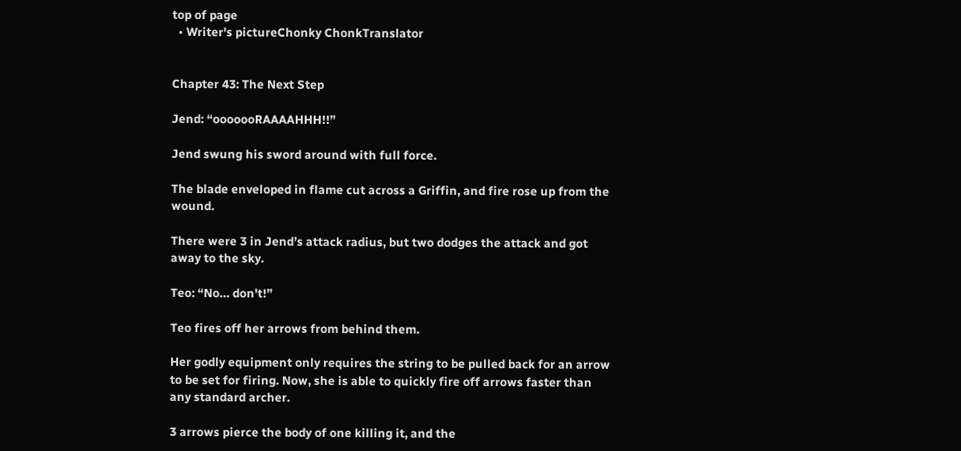top of page
  • Writer's pictureChonky ChonkTranslator


Chapter 43: The Next Step

Jend: “ooooooRAAAAHHH!!”

Jend swung his sword around with full force.

The blade enveloped in flame cut across a Griffin, and fire rose up from the wound.

There were 3 in Jend’s attack radius, but two dodges the attack and got away to the sky.

Teo: “No… don't!”

Teo fires off her arrows from behind them.

Her godly equipment only requires the string to be pulled back for an arrow to be set for firing. Now, she is able to quickly fire off arrows faster than any standard archer.

3 arrows pierce the body of one killing it, and the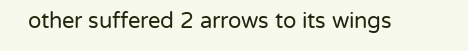other suffered 2 arrows to its wings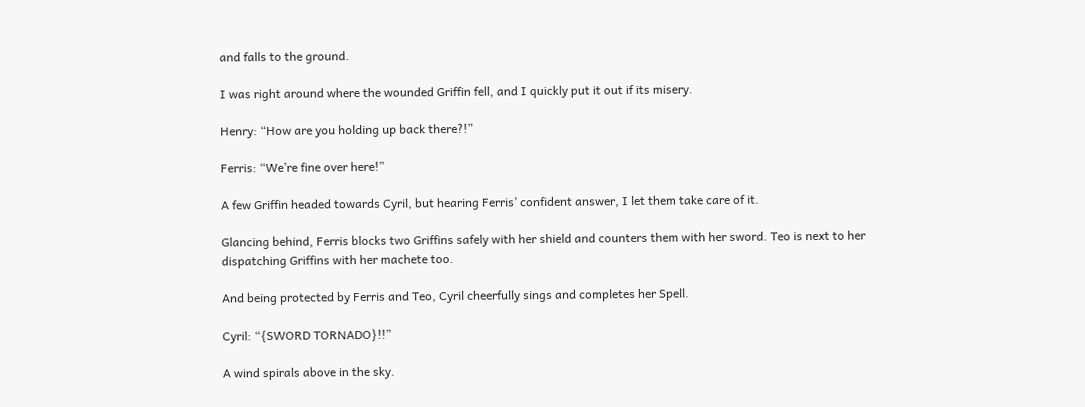and falls to the ground.

I was right around where the wounded Griffin fell, and I quickly put it out if its misery.

Henry: “How are you holding up back there?!”

Ferris: “We’re fine over here!”

A few Griffin headed towards Cyril, but hearing Ferris’ confident answer, I let them take care of it.

Glancing behind, Ferris blocks two Griffins safely with her shield and counters them with her sword. Teo is next to her dispatching Griffins with her machete too.

And being protected by Ferris and Teo, Cyril cheerfully sings and completes her Spell.

Cyril: “{SWORD TORNADO}!!”

A wind spirals above in the sky.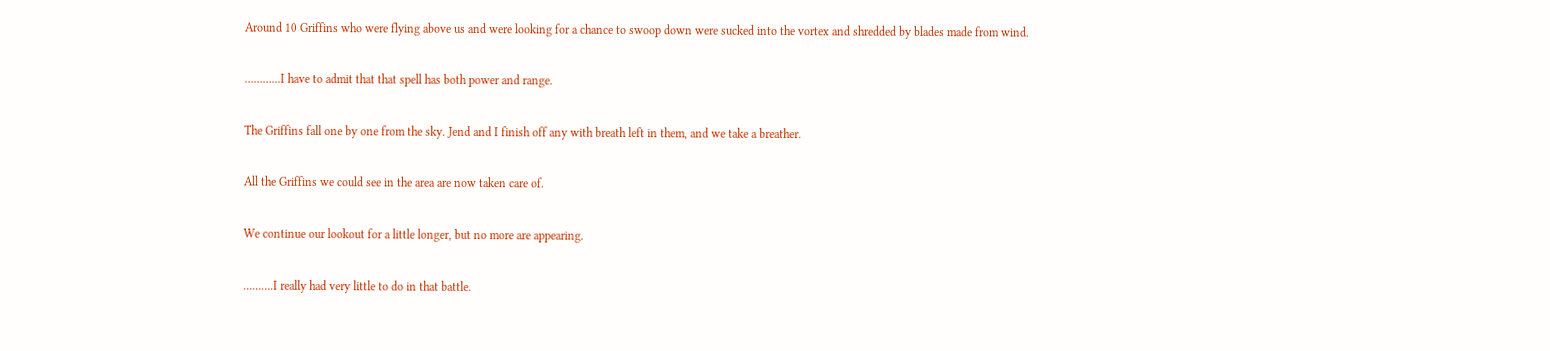Around 10 Griffins who were flying above us and were looking for a chance to swoop down were sucked into the vortex and shredded by blades made from wind.

………...I have to admit that that spell has both power and range.

The Griffins fall one by one from the sky. Jend and I finish off any with breath left in them, and we take a breather.

All the Griffins we could see in the area are now taken care of.

We continue our lookout for a little longer, but no more are appearing.

……….I really had very little to do in that battle.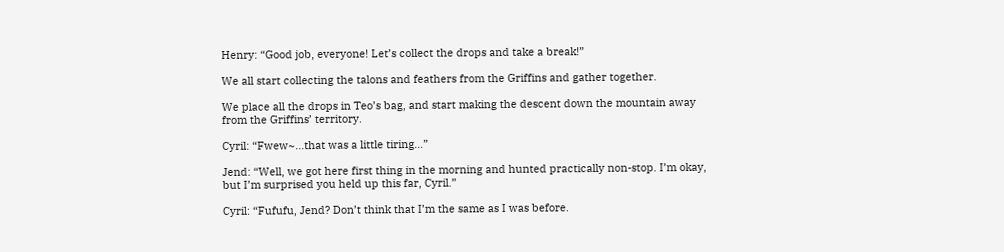Henry: “Good job, everyone! Let’s collect the drops and take a break!”

We all start collecting the talons and feathers from the Griffins and gather together.

We place all the drops in Teo’s bag, and start making the descent down the mountain away from the Griffins’ territory.

Cyril: “Fwew~...that was a little tiring…”

Jend: “Well, we got here first thing in the morning and hunted practically non-stop. I’m okay, but I’m surprised you held up this far, Cyril.”

Cyril: “Fufufu, Jend? Don’t think that I’m the same as I was before.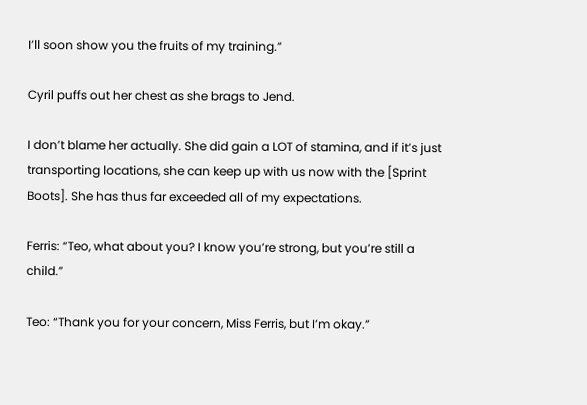I’ll soon show you the fruits of my training.”

Cyril puffs out her chest as she brags to Jend.

I don’t blame her actually. She did gain a LOT of stamina, and if it’s just transporting locations, she can keep up with us now with the [Sprint Boots]. She has thus far exceeded all of my expectations.

Ferris: “Teo, what about you? I know you’re strong, but you’re still a child.”

Teo: “Thank you for your concern, Miss Ferris, but I’m okay.”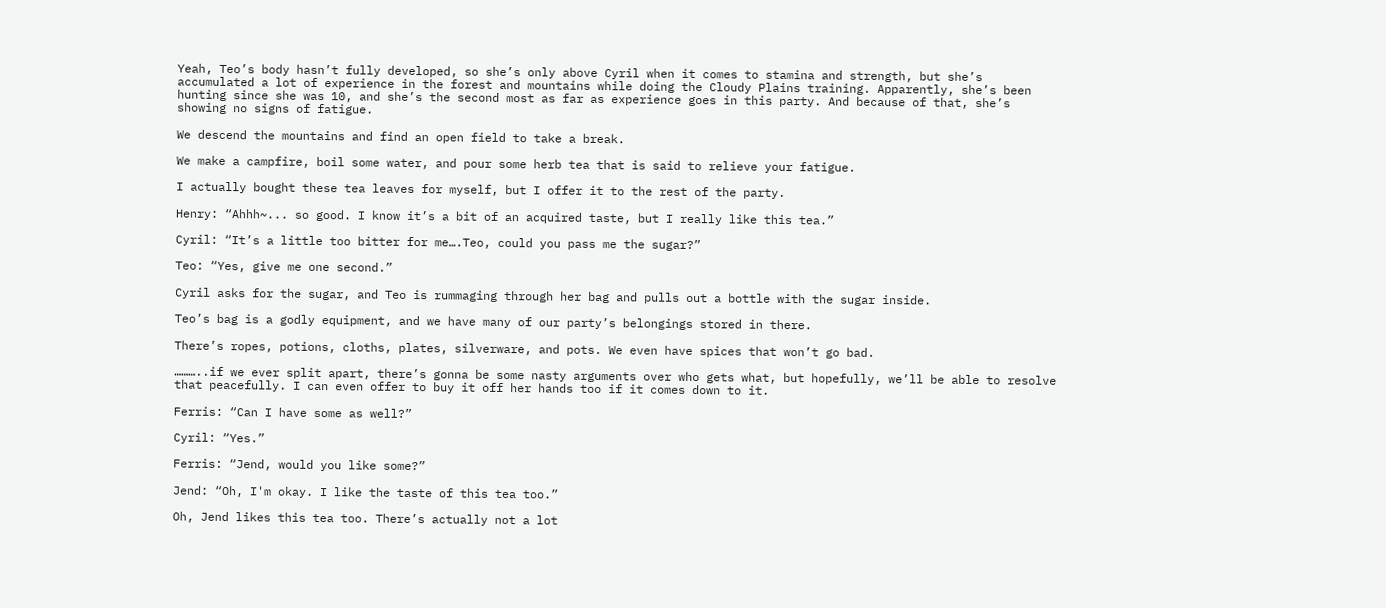Yeah, Teo’s body hasn’t fully developed, so she’s only above Cyril when it comes to stamina and strength, but she’s accumulated a lot of experience in the forest and mountains while doing the Cloudy Plains training. Apparently, she’s been hunting since she was 10, and she’s the second most as far as experience goes in this party. And because of that, she’s showing no signs of fatigue.

We descend the mountains and find an open field to take a break.

We make a campfire, boil some water, and pour some herb tea that is said to relieve your fatigue.

I actually bought these tea leaves for myself, but I offer it to the rest of the party.

Henry: “Ahhh~... so good. I know it’s a bit of an acquired taste, but I really like this tea.”

Cyril: “It’s a little too bitter for me….Teo, could you pass me the sugar?”

Teo: “Yes, give me one second.”

Cyril asks for the sugar, and Teo is rummaging through her bag and pulls out a bottle with the sugar inside.

Teo’s bag is a godly equipment, and we have many of our party’s belongings stored in there.

There’s ropes, potions, cloths, plates, silverware, and pots. We even have spices that won’t go bad.

………..if we ever split apart, there’s gonna be some nasty arguments over who gets what, but hopefully, we’ll be able to resolve that peacefully. I can even offer to buy it off her hands too if it comes down to it.

Ferris: “Can I have some as well?”

Cyril: “Yes.”

Ferris: “Jend, would you like some?”

Jend: “Oh, I'm okay. I like the taste of this tea too.”

Oh, Jend likes this tea too. There’s actually not a lot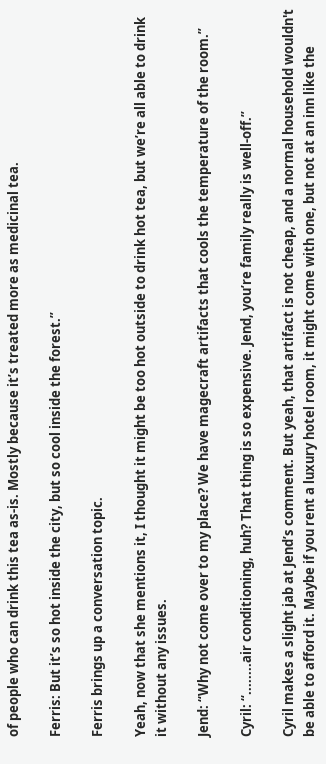of people who can drink this tea as-is. Mostly because it’s treated more as medicinal tea.

Ferris: But it’s so hot inside the city, but so cool inside the forest.”

Ferris brings up a conversation topic.

Yeah, now that she mentions it, I thought it might be too hot outside to drink hot tea, but we’re all able to drink it without any issues.

Jend: “Why not come over to my place? We have magecraft artifacts that cools the temperature of the room.”

Cyril: “........air conditioning, huh? That thing is so expensive. Jend, you’re family really is well-off.”

Cyril makes a slight jab at Jend’s comment. But yeah, that artifact is not cheap, and a normal household wouldn't be able to afford it. Maybe if you rent a luxury hotel room, it might come with one, but not at an inn like the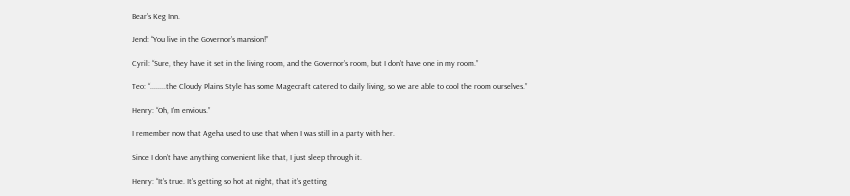Bear’s Keg Inn.

Jend: “You live in the Governor’s mansion!”

Cyril: “Sure, they have it set in the living room, and the Governor’s room, but I don’t have one in my room.”

Teo: “........the Cloudy Plains Style has some Magecraft catered to daily living, so we are able to cool the room ourselves.”

Henry: “Oh, I’m envious.”

I remember now that Ageha used to use that when I was still in a party with her.

Since I don’t have anything convenient like that, I just sleep through it.

Henry: “It’s true. It’s getting so hot at night, that it’s getting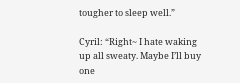tougher to sleep well.”

Cyril: “Right~ I hate waking up all sweaty. Maybe I’ll buy one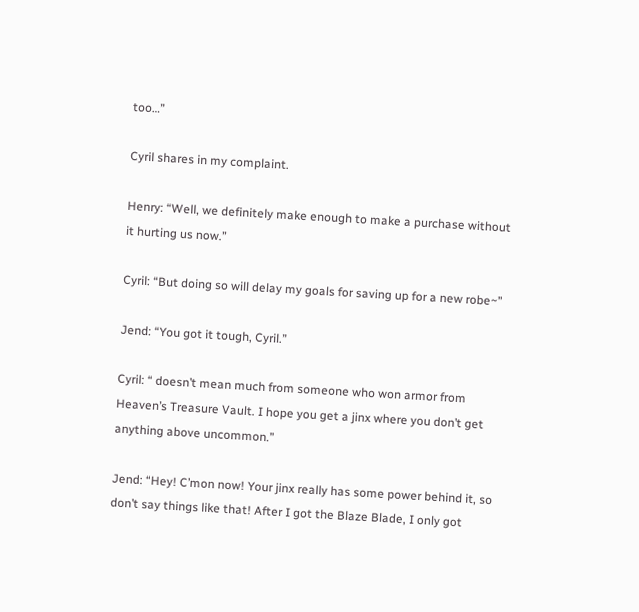too…”

Cyril shares in my complaint.

Henry: “Well, we definitely make enough to make a purchase without it hurting us now.”

Cyril: “But doing so will delay my goals for saving up for a new robe~”

Jend: “You got it tough, Cyril.”

Cyril: “ doesn’t mean much from someone who won armor from Heaven’s Treasure Vault. I hope you get a jinx where you don’t get anything above uncommon.”

Jend: “Hey! C’mon now! Your jinx really has some power behind it, so don’t say things like that! After I got the Blaze Blade, I only got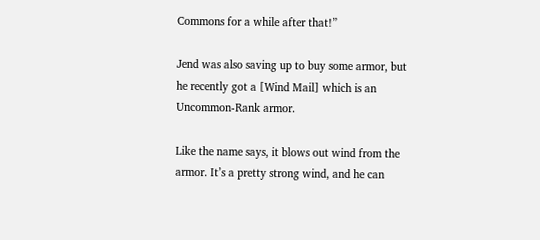Commons for a while after that!”

Jend was also saving up to buy some armor, but he recently got a [Wind Mail] which is an Uncommon-Rank armor.

Like the name says, it blows out wind from the armor. It’s a pretty strong wind, and he can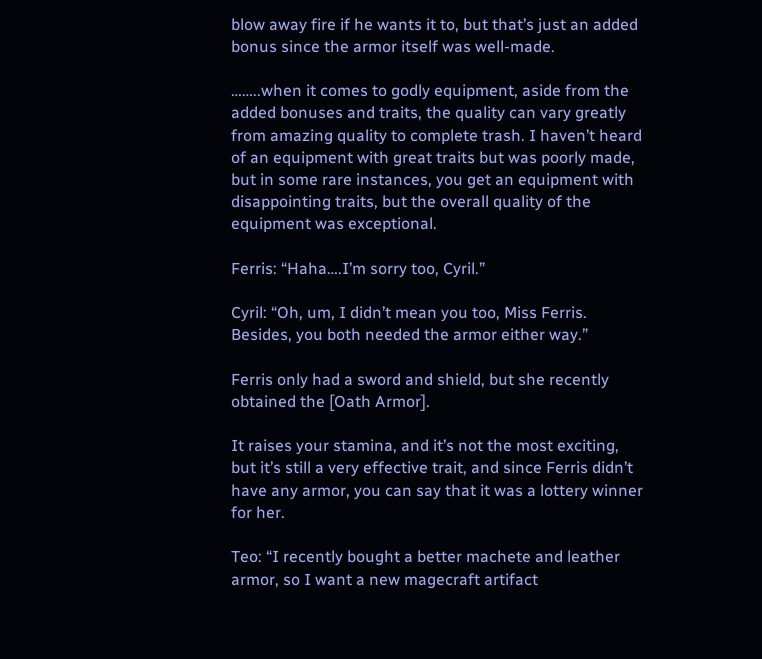blow away fire if he wants it to, but that’s just an added bonus since the armor itself was well-made.

……..when it comes to godly equipment, aside from the added bonuses and traits, the quality can vary greatly from amazing quality to complete trash. I haven’t heard of an equipment with great traits but was poorly made, but in some rare instances, you get an equipment with disappointing traits, but the overall quality of the equipment was exceptional.

Ferris: “Haha….I’m sorry too, Cyril.”

Cyril: “Oh, um, I didn’t mean you too, Miss Ferris. Besides, you both needed the armor either way.”

Ferris only had a sword and shield, but she recently obtained the [Oath Armor].

It raises your stamina, and it’s not the most exciting, but it’s still a very effective trait, and since Ferris didn’t have any armor, you can say that it was a lottery winner for her.

Teo: “I recently bought a better machete and leather armor, so I want a new magecraft artifact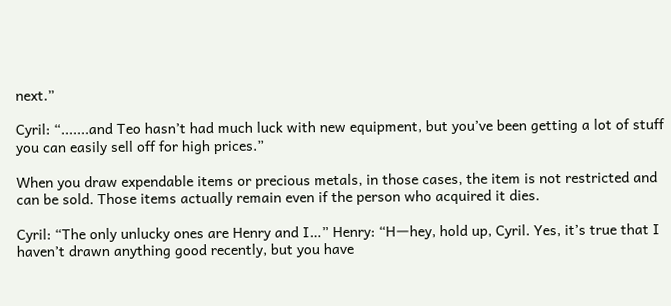next.”

Cyril: “.......and Teo hasn’t had much luck with new equipment, but you’ve been getting a lot of stuff you can easily sell off for high prices.”

When you draw expendable items or precious metals, in those cases, the item is not restricted and can be sold. Those items actually remain even if the person who acquired it dies.

Cyril: “The only unlucky ones are Henry and I…” Henry: “Hーhey, hold up, Cyril. Yes, it’s true that I haven’t drawn anything good recently, but you have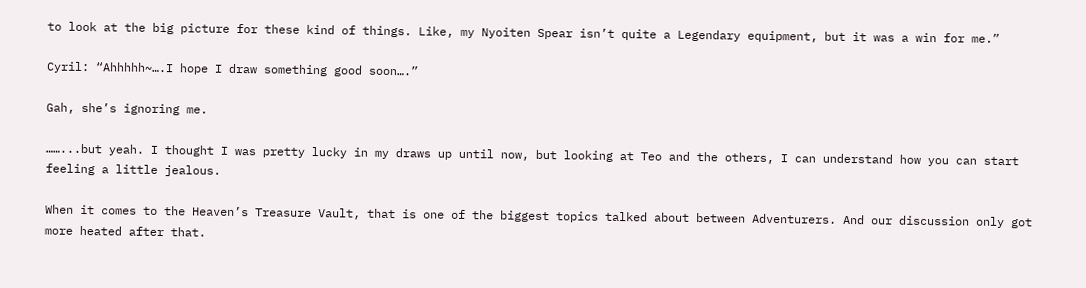to look at the big picture for these kind of things. Like, my Nyoiten Spear isn’t quite a Legendary equipment, but it was a win for me.”

Cyril: “Ahhhhh~….I hope I draw something good soon….”

Gah, she’s ignoring me.

……...but yeah. I thought I was pretty lucky in my draws up until now, but looking at Teo and the others, I can understand how you can start feeling a little jealous.

When it comes to the Heaven’s Treasure Vault, that is one of the biggest topics talked about between Adventurers. And our discussion only got more heated after that.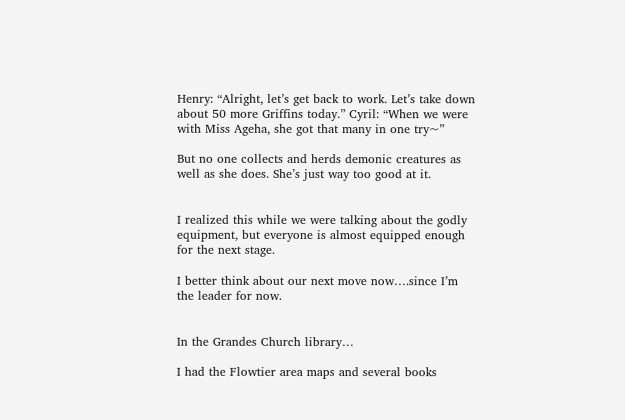Henry: “Alright, let’s get back to work. Let’s take down about 50 more Griffins today.” Cyril: “When we were with Miss Ageha, she got that many in one try~”

But no one collects and herds demonic creatures as well as she does. She’s just way too good at it.


I realized this while we were talking about the godly equipment, but everyone is almost equipped enough for the next stage.

I better think about our next move now….since I’m the leader for now.


In the Grandes Church library…

I had the Flowtier area maps and several books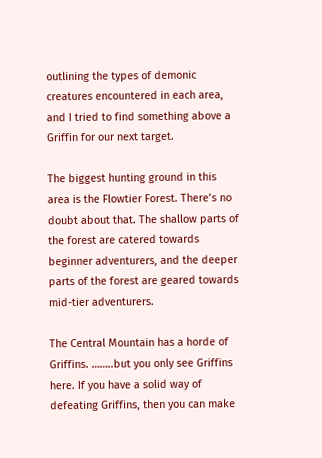outlining the types of demonic creatures encountered in each area, and I tried to find something above a Griffin for our next target.

The biggest hunting ground in this area is the Flowtier Forest. There’s no doubt about that. The shallow parts of the forest are catered towards beginner adventurers, and the deeper parts of the forest are geared towards mid-tier adventurers.

The Central Mountain has a horde of Griffins. ……..but you only see Griffins here. If you have a solid way of defeating Griffins, then you can make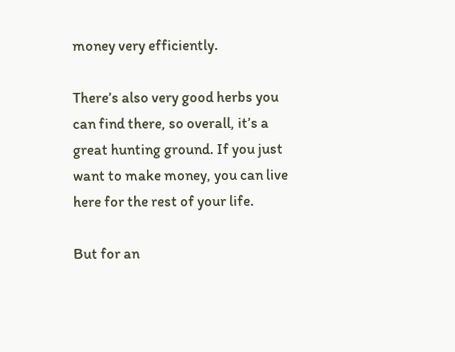money very efficiently.

There’s also very good herbs you can find there, so overall, it’s a great hunting ground. If you just want to make money, you can live here for the rest of your life.

But for an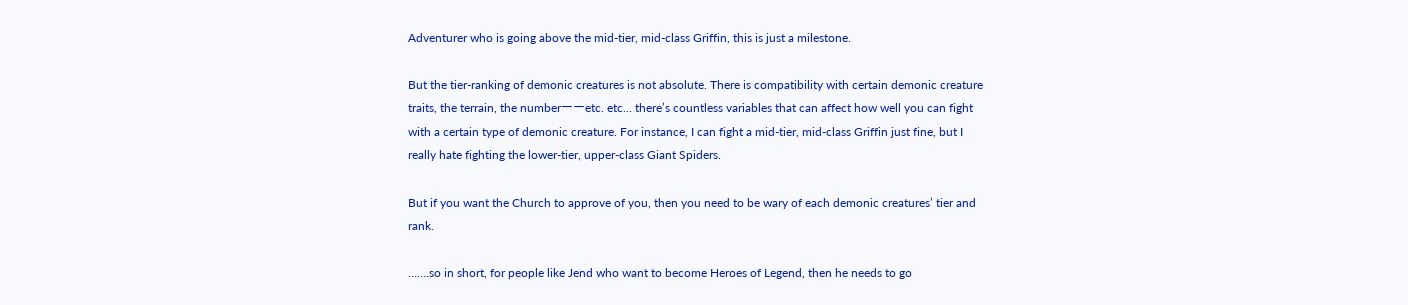Adventurer who is going above the mid-tier, mid-class Griffin, this is just a milestone.

But the tier-ranking of demonic creatures is not absolute. There is compatibility with certain demonic creature traits, the terrain, the numberーーetc. etc… there’s countless variables that can affect how well you can fight with a certain type of demonic creature. For instance, I can fight a mid-tier, mid-class Griffin just fine, but I really hate fighting the lower-tier, upper-class Giant Spiders.

But if you want the Church to approve of you, then you need to be wary of each demonic creatures’ tier and rank.

…….so in short, for people like Jend who want to become Heroes of Legend, then he needs to go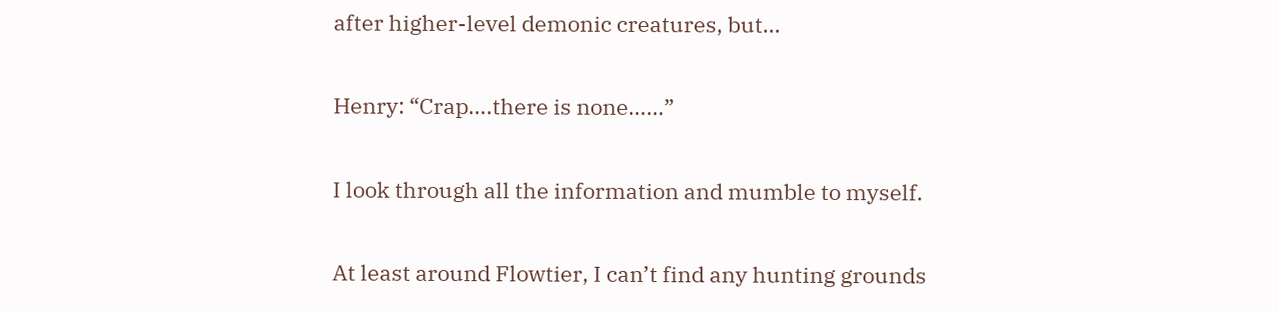after higher-level demonic creatures, but…

Henry: “Crap….there is none……”

I look through all the information and mumble to myself.

At least around Flowtier, I can’t find any hunting grounds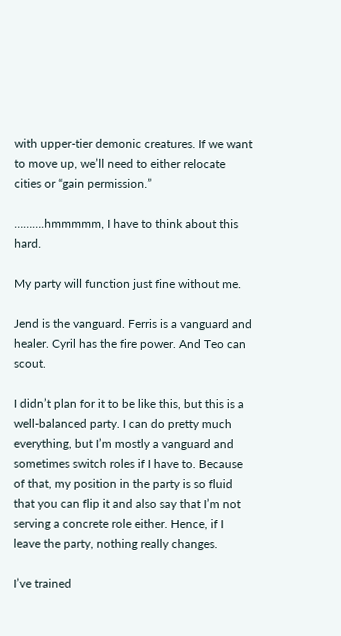with upper-tier demonic creatures. If we want to move up, we’ll need to either relocate cities or “gain permission.”

……….hmmmmm, I have to think about this hard.

My party will function just fine without me.

Jend is the vanguard. Ferris is a vanguard and healer. Cyril has the fire power. And Teo can scout.

I didn’t plan for it to be like this, but this is a well-balanced party. I can do pretty much everything, but I’m mostly a vanguard and sometimes switch roles if I have to. Because of that, my position in the party is so fluid that you can flip it and also say that I’m not serving a concrete role either. Hence, if I leave the party, nothing really changes.

I’ve trained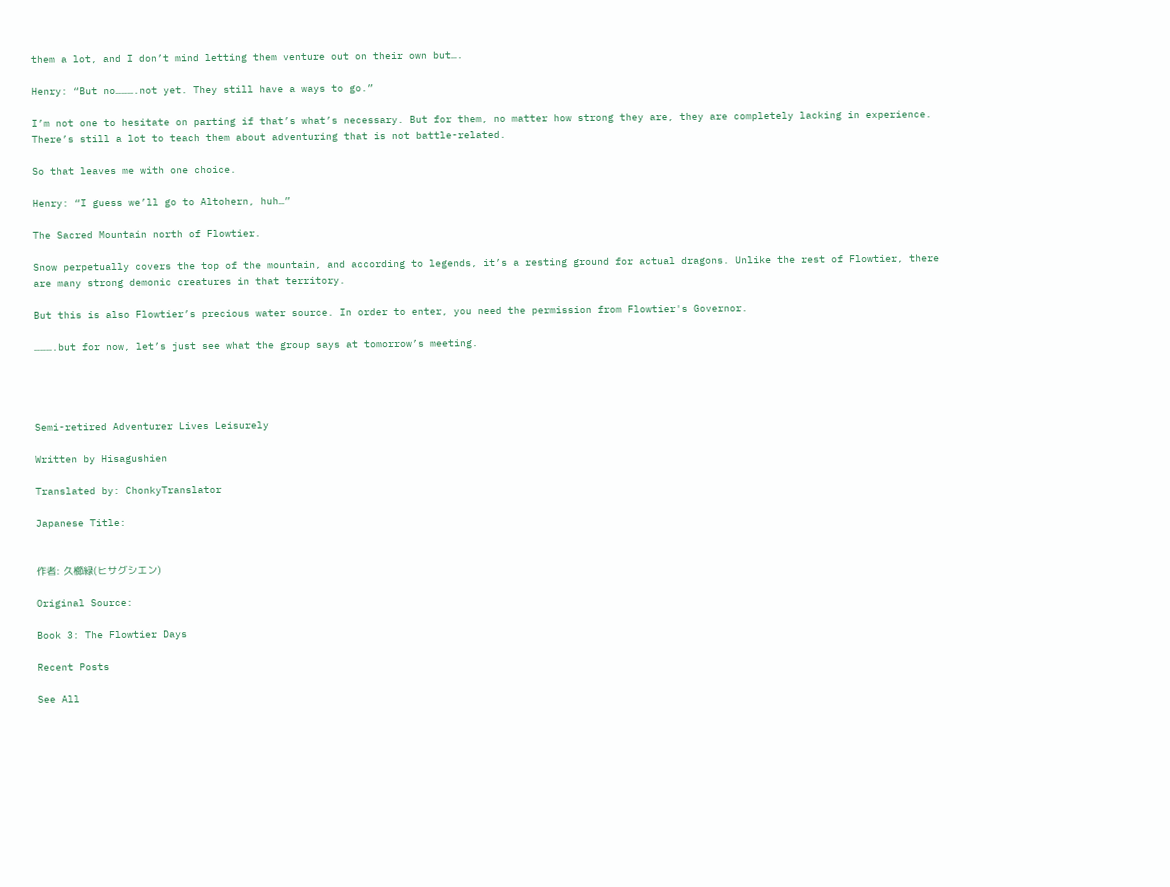them a lot, and I don’t mind letting them venture out on their own but….

Henry: “But no……….not yet. They still have a ways to go.”

I’m not one to hesitate on parting if that’s what’s necessary. But for them, no matter how strong they are, they are completely lacking in experience. There’s still a lot to teach them about adventuring that is not battle-related.

So that leaves me with one choice.

Henry: “I guess we’ll go to Altohern, huh…”

The Sacred Mountain north of Flowtier.

Snow perpetually covers the top of the mountain, and according to legends, it’s a resting ground for actual dragons. Unlike the rest of Flowtier, there are many strong demonic creatures in that territory.

But this is also Flowtier’s precious water source. In order to enter, you need the permission from Flowtier's Governor.

……….but for now, let’s just see what the group says at tomorrow’s meeting.




Semi-retired Adventurer Lives Leisurely

Written by Hisagushien

Translated by: ChonkyTranslator

Japanese Title:


作者: 久櫛緑(ヒサグシエン)

Original Source:

Book 3: The Flowtier Days

Recent Posts

See All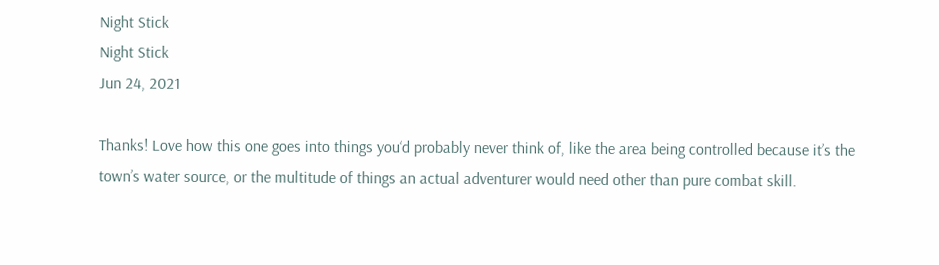Night Stick
Night Stick
Jun 24, 2021

Thanks! Love how this one goes into things you‘d probably never think of, like the area being controlled because it’s the town’s water source, or the multitude of things an actual adventurer would need other than pure combat skill.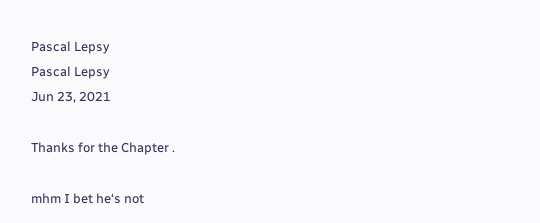Pascal Lepsy
Pascal Lepsy
Jun 23, 2021

Thanks for the Chapter .

mhm I bet he‘s not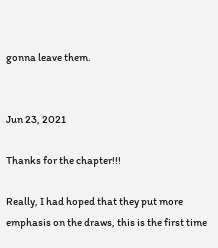gonna leave them.


Jun 23, 2021

Thanks for the chapter!!!

Really, I had hoped that they put more emphasis on the draws, this is the first time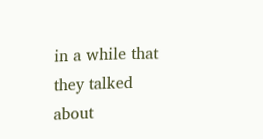in a while that they talked about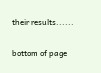their results......

bottom of page